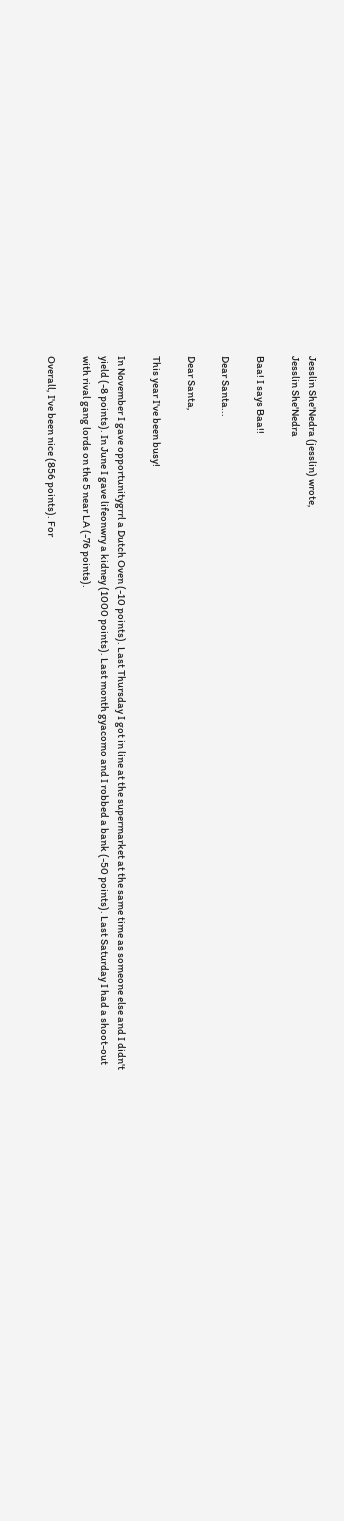Jesslin She'Nedra (jesslin) wrote,
Jesslin She'Nedra

Baa! I says Baa!!

Dear Santa...

Dear Santa,

This year I've been busy!

In November I gave opportunitygrrl a Dutch Oven (-10 points). Last Thursday I got in line at the supermarket at the same time as someone else and I didn't yield (-8 points). In June I gave lifeonwry a kidney (1000 points). Last month gyacomo and I robbed a bank (-50 points). Last Saturday I had a shoot-out with rival gang lords on the 5 near LA (-76 points).

Overall, I've been nice (856 points). For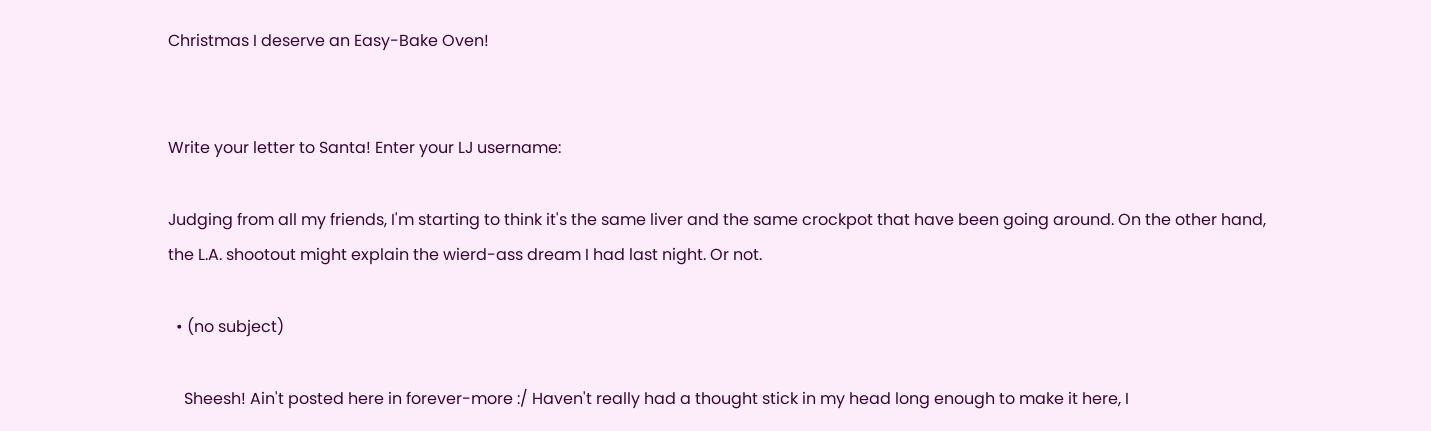Christmas I deserve an Easy-Bake Oven!


Write your letter to Santa! Enter your LJ username:

Judging from all my friends, I'm starting to think it's the same liver and the same crockpot that have been going around. On the other hand, the L.A. shootout might explain the wierd-ass dream I had last night. Or not.

  • (no subject)

    Sheesh! Ain't posted here in forever-more :/ Haven't really had a thought stick in my head long enough to make it here, I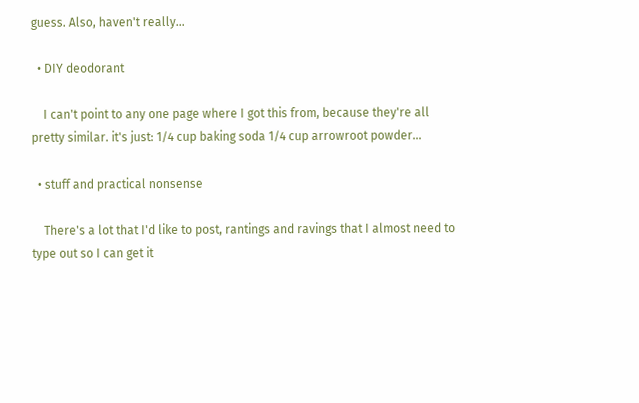guess. Also, haven't really…

  • DIY deodorant

    I can't point to any one page where I got this from, because they're all pretty similar. it's just: 1/4 cup baking soda 1/4 cup arrowroot powder…

  • stuff and practical nonsense

    There's a lot that I'd like to post, rantings and ravings that I almost need to type out so I can get it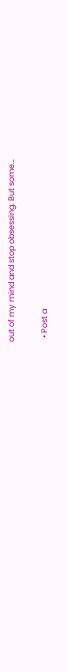out of my mind and stop obsessing. But some…

  • Post a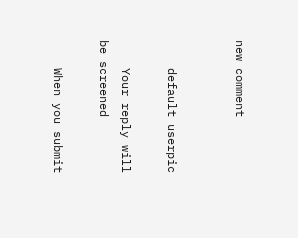new comment


    default userpic

    Your reply will be screened

    When you submit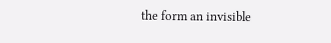the form an invisible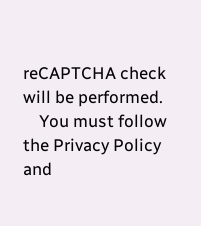reCAPTCHA check will be performed.
    You must follow the Privacy Policy and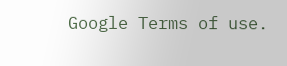Google Terms of use.